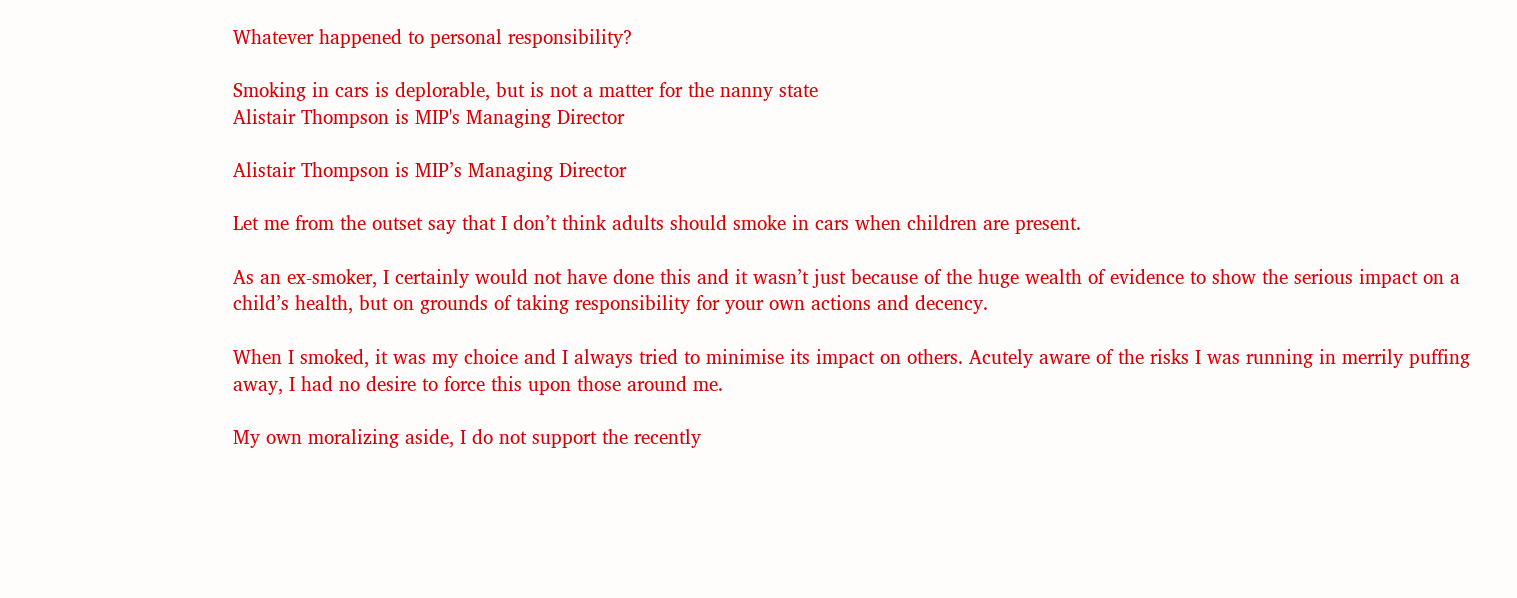Whatever happened to personal responsibility?

Smoking in cars is deplorable, but is not a matter for the nanny state
Alistair Thompson is MIP's Managing Director

Alistair Thompson is MIP’s Managing Director

Let me from the outset say that I don’t think adults should smoke in cars when children are present.

As an ex-smoker, I certainly would not have done this and it wasn’t just because of the huge wealth of evidence to show the serious impact on a child’s health, but on grounds of taking responsibility for your own actions and decency.

When I smoked, it was my choice and I always tried to minimise its impact on others. Acutely aware of the risks I was running in merrily puffing away, I had no desire to force this upon those around me.

My own moralizing aside, I do not support the recently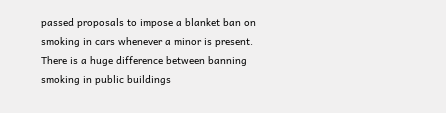passed proposals to impose a blanket ban on smoking in cars whenever a minor is present. There is a huge difference between banning smoking in public buildings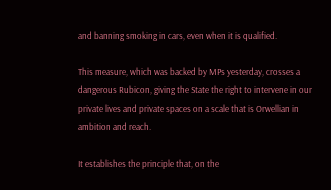and banning smoking in cars, even when it is qualified.

This measure, which was backed by MPs yesterday, crosses a dangerous Rubicon, giving the State the right to intervene in our private lives and private spaces on a scale that is Orwellian in ambition and reach.

It establishes the principle that, on the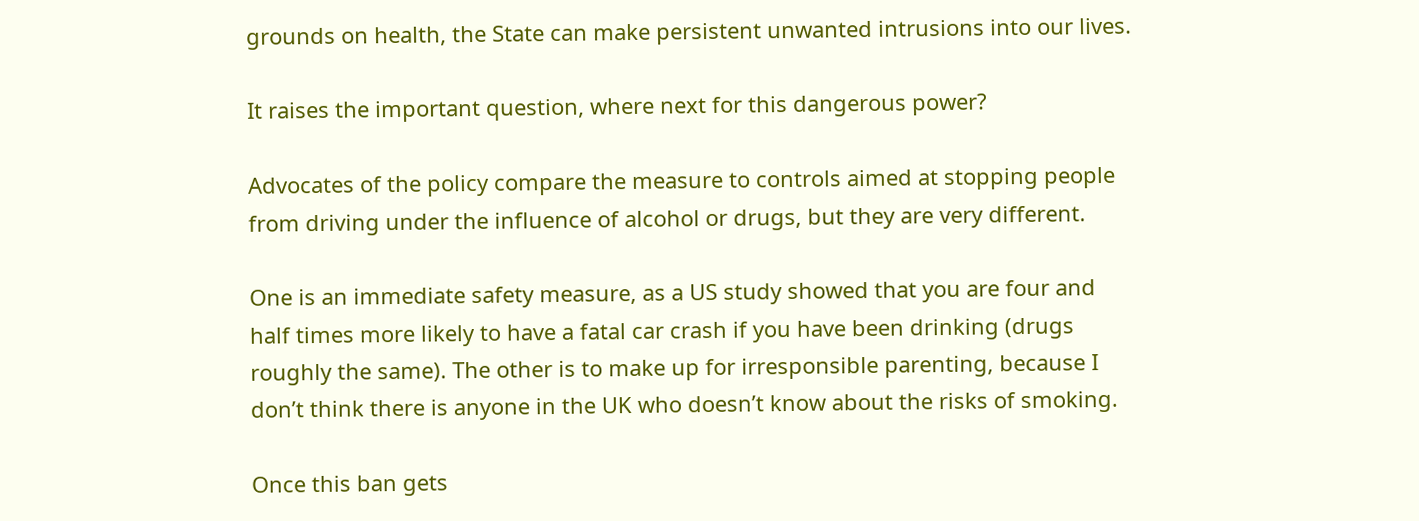grounds on health, the State can make persistent unwanted intrusions into our lives.

It raises the important question, where next for this dangerous power?

Advocates of the policy compare the measure to controls aimed at stopping people from driving under the influence of alcohol or drugs, but they are very different.

One is an immediate safety measure, as a US study showed that you are four and half times more likely to have a fatal car crash if you have been drinking (drugs roughly the same). The other is to make up for irresponsible parenting, because I don’t think there is anyone in the UK who doesn’t know about the risks of smoking.

Once this ban gets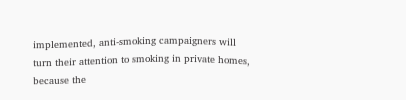implemented, anti-smoking campaigners will turn their attention to smoking in private homes, because the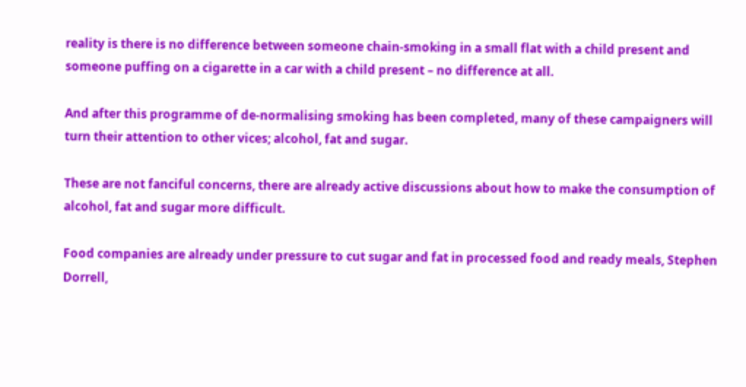reality is there is no difference between someone chain-smoking in a small flat with a child present and someone puffing on a cigarette in a car with a child present – no difference at all.

And after this programme of de-normalising smoking has been completed, many of these campaigners will turn their attention to other vices; alcohol, fat and sugar.

These are not fanciful concerns, there are already active discussions about how to make the consumption of alcohol, fat and sugar more difficult.

Food companies are already under pressure to cut sugar and fat in processed food and ready meals, Stephen Dorrell,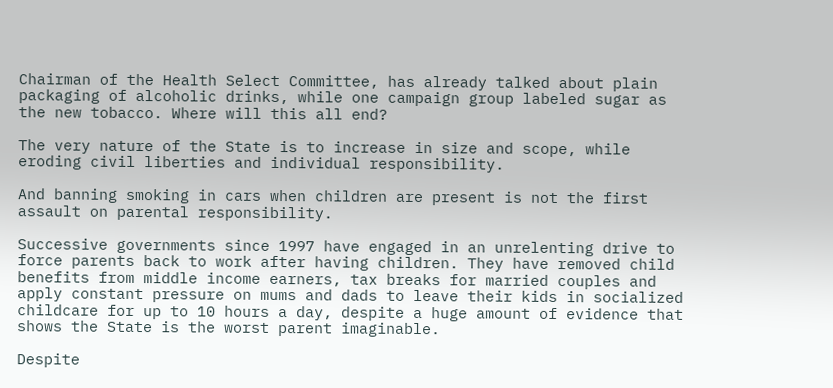Chairman of the Health Select Committee, has already talked about plain packaging of alcoholic drinks, while one campaign group labeled sugar as the new tobacco. Where will this all end?

The very nature of the State is to increase in size and scope, while eroding civil liberties and individual responsibility.

And banning smoking in cars when children are present is not the first assault on parental responsibility.

Successive governments since 1997 have engaged in an unrelenting drive to force parents back to work after having children. They have removed child benefits from middle income earners, tax breaks for married couples and apply constant pressure on mums and dads to leave their kids in socialized childcare for up to 10 hours a day, despite a huge amount of evidence that shows the State is the worst parent imaginable.

Despite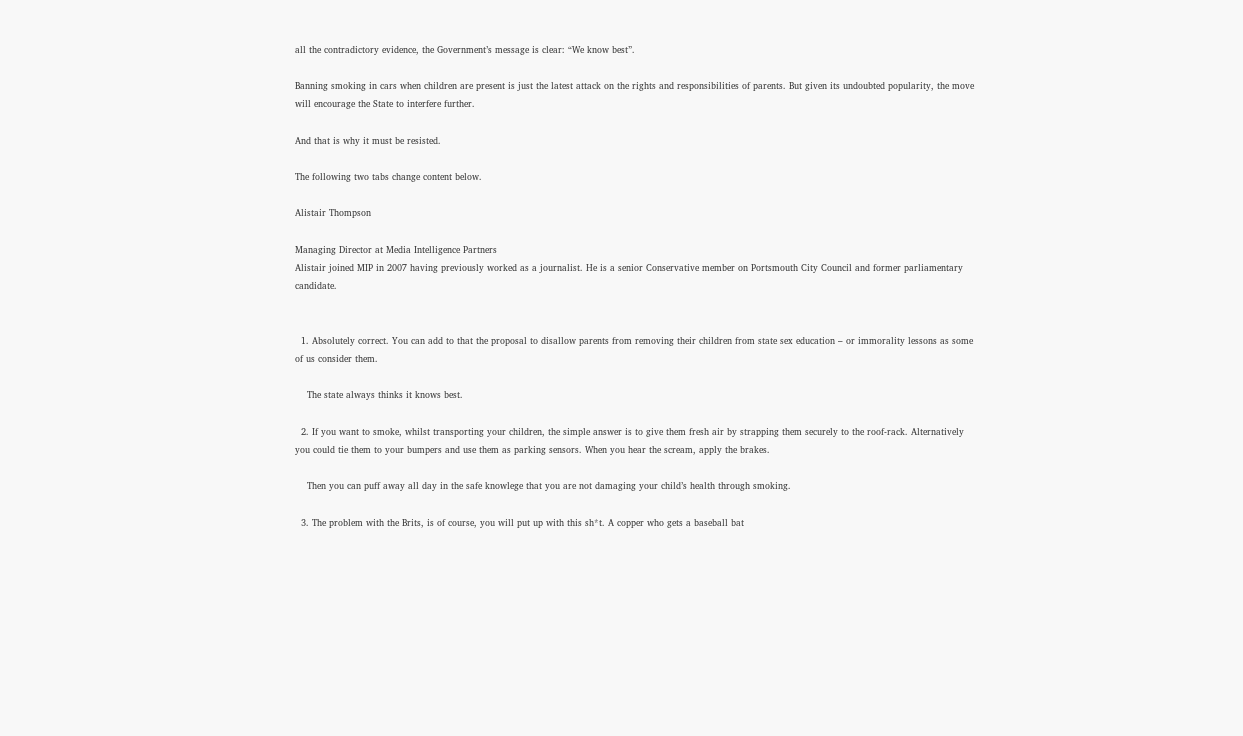all the contradictory evidence, the Government’s message is clear: “We know best”.

Banning smoking in cars when children are present is just the latest attack on the rights and responsibilities of parents. But given its undoubted popularity, the move will encourage the State to interfere further.

And that is why it must be resisted.

The following two tabs change content below.

Alistair Thompson

Managing Director at Media Intelligence Partners
Alistair joined MIP in 2007 having previously worked as a journalist. He is a senior Conservative member on Portsmouth City Council and former parliamentary candidate.


  1. Absolutely correct. You can add to that the proposal to disallow parents from removing their children from state sex education – or immorality lessons as some of us consider them.

    The state always thinks it knows best.

  2. If you want to smoke, whilst transporting your children, the simple answer is to give them fresh air by strapping them securely to the roof-rack. Alternatively you could tie them to your bumpers and use them as parking sensors. When you hear the scream, apply the brakes.

    Then you can puff away all day in the safe knowlege that you are not damaging your child’s health through smoking.

  3. The problem with the Brits, is of course, you will put up with this sh*t. A copper who gets a baseball bat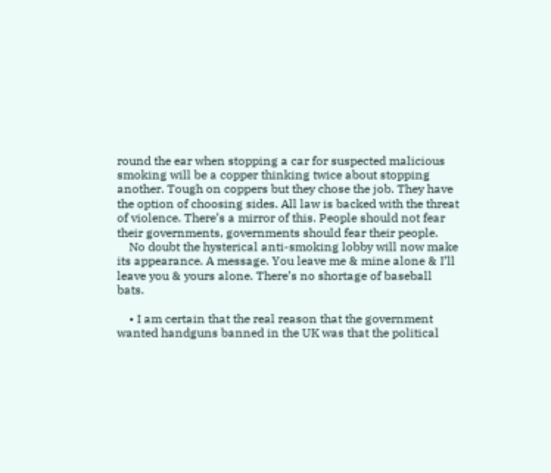round the ear when stopping a car for suspected malicious smoking will be a copper thinking twice about stopping another. Tough on coppers but they chose the job. They have the option of choosing sides. All law is backed with the threat of violence. There’s a mirror of this. People should not fear their governments, governments should fear their people.
    No doubt the hysterical anti-smoking lobby will now make its appearance. A message. You leave me & mine alone & I’ll leave you & yours alone. There’s no shortage of baseball bats.

    • I am certain that the real reason that the government wanted handguns banned in the UK was that the political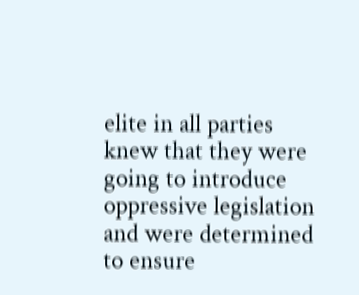elite in all parties knew that they were going to introduce oppressive legislation and were determined to ensure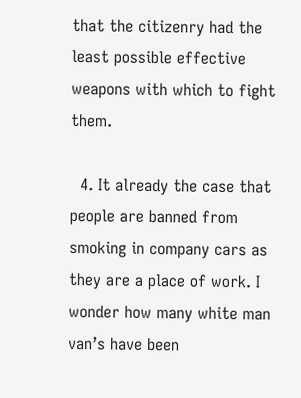that the citizenry had the least possible effective weapons with which to fight them.

  4. It already the case that people are banned from smoking in company cars as they are a place of work. I wonder how many white man van’s have been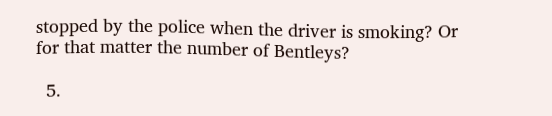stopped by the police when the driver is smoking? Or for that matter the number of Bentleys?

  5.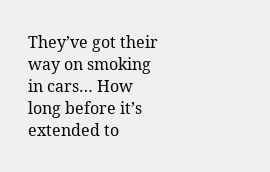They’ve got their way on smoking in cars… How long before it’s extended to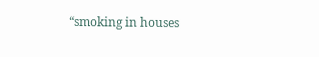“smoking in houses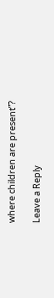where children are present”?

Leave a Reply